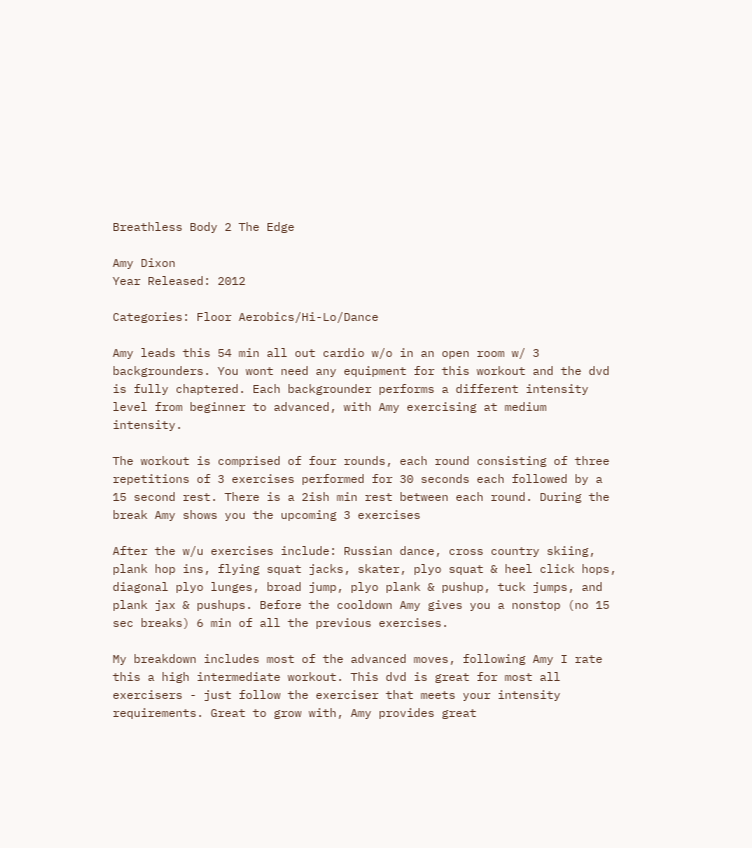Breathless Body 2 The Edge

Amy Dixon
Year Released: 2012

Categories: Floor Aerobics/Hi-Lo/Dance

Amy leads this 54 min all out cardio w/o in an open room w/ 3 backgrounders. You wont need any equipment for this workout and the dvd is fully chaptered. Each backgrounder performs a different intensity level from beginner to advanced, with Amy exercising at medium intensity.

The workout is comprised of four rounds, each round consisting of three repetitions of 3 exercises performed for 30 seconds each followed by a 15 second rest. There is a 2ish min rest between each round. During the break Amy shows you the upcoming 3 exercises

After the w/u exercises include: Russian dance, cross country skiing, plank hop ins, flying squat jacks, skater, plyo squat & heel click hops, diagonal plyo lunges, broad jump, plyo plank & pushup, tuck jumps, and plank jax & pushups. Before the cooldown Amy gives you a nonstop (no 15 sec breaks) 6 min of all the previous exercises.

My breakdown includes most of the advanced moves, following Amy I rate this a high intermediate workout. This dvd is great for most all exercisers - just follow the exerciser that meets your intensity requirements. Great to grow with, Amy provides great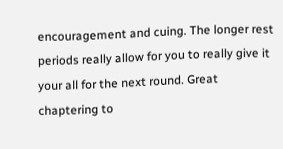encouragement and cuing. The longer rest periods really allow for you to really give it your all for the next round. Great chaptering to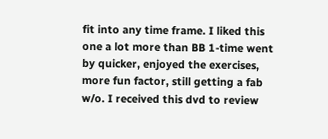fit into any time frame. I liked this one a lot more than BB 1-time went by quicker, enjoyed the exercises, more fun factor, still getting a fab w/o. I received this dvd to review